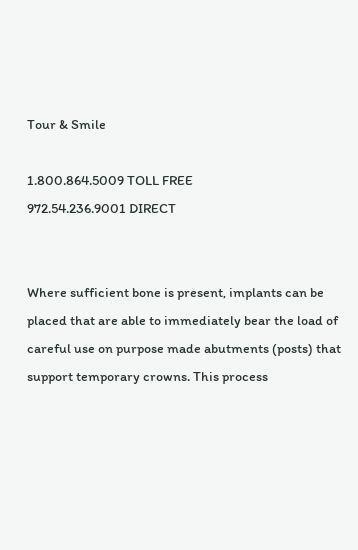Tour & Smile

1.800.864.5009 TOLL FREE
972.54.236.9001 DIRECT


Where sufficient bone is present, implants can be placed that are able to immediately bear the load of careful use on purpose made abutments (posts) that support temporary crowns. This process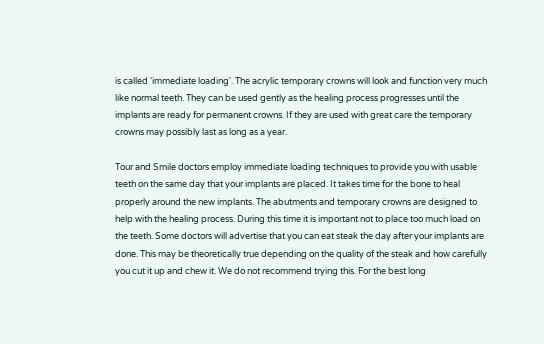is called 'immediate loading'. The acrylic temporary crowns will look and function very much like normal teeth. They can be used gently as the healing process progresses until the implants are ready for permanent crowns. If they are used with great care the temporary crowns may possibly last as long as a year.

Tour and Smile doctors employ immediate loading techniques to provide you with usable teeth on the same day that your implants are placed. It takes time for the bone to heal properly around the new implants. The abutments and temporary crowns are designed to help with the healing process. During this time it is important not to place too much load on the teeth. Some doctors will advertise that you can eat steak the day after your implants are done. This may be theoretically true depending on the quality of the steak and how carefully you cut it up and chew it. We do not recommend trying this. For the best long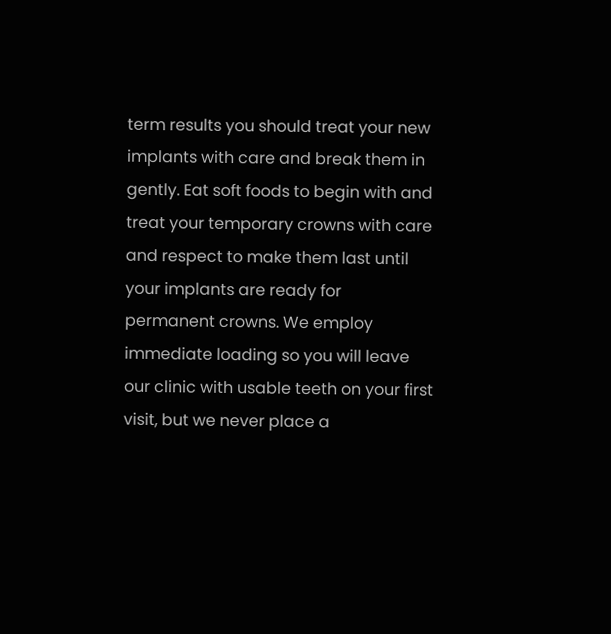term results you should treat your new implants with care and break them in gently. Eat soft foods to begin with and treat your temporary crowns with care and respect to make them last until your implants are ready for permanent crowns. We employ immediate loading so you will leave our clinic with usable teeth on your first visit, but we never place a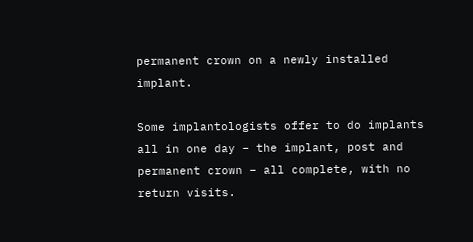permanent crown on a newly installed implant.

Some implantologists offer to do implants all in one day – the implant, post and permanent crown – all complete, with no return visits.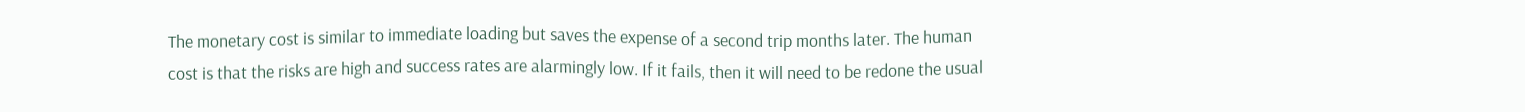The monetary cost is similar to immediate loading but saves the expense of a second trip months later. The human cost is that the risks are high and success rates are alarmingly low. If it fails, then it will need to be redone the usual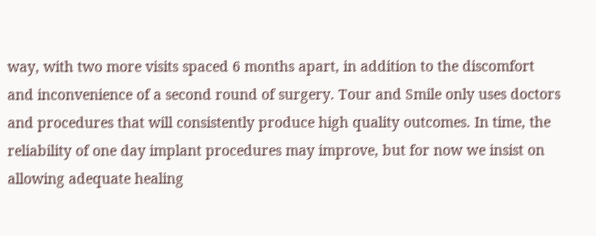way, with two more visits spaced 6 months apart, in addition to the discomfort and inconvenience of a second round of surgery. Tour and Smile only uses doctors and procedures that will consistently produce high quality outcomes. In time, the reliability of one day implant procedures may improve, but for now we insist on allowing adequate healing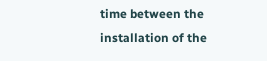time between the installation of the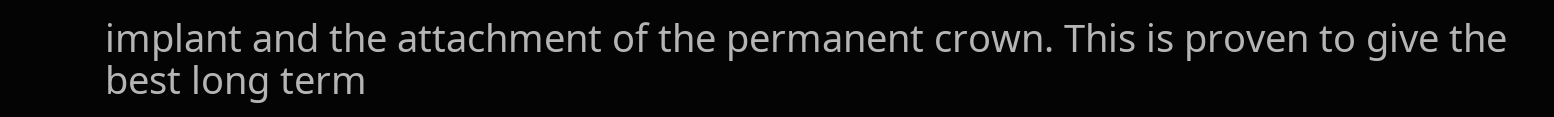implant and the attachment of the permanent crown. This is proven to give the best long term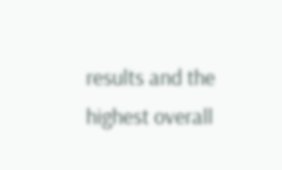results and the highest overall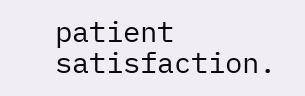patient satisfaction.